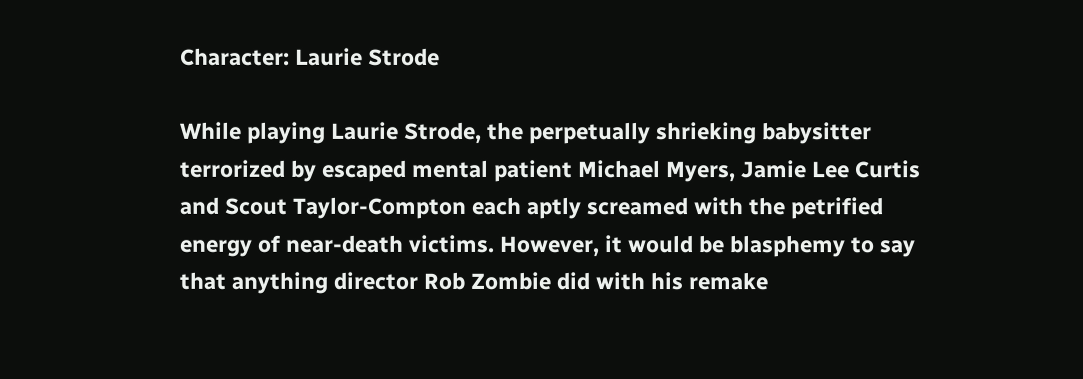Character: Laurie Strode

While playing Laurie Strode, the perpetually shrieking babysitter terrorized by escaped mental patient Michael Myers, Jamie Lee Curtis and Scout Taylor-Compton each aptly screamed with the petrified energy of near-death victims. However, it would be blasphemy to say that anything director Rob Zombie did with his remake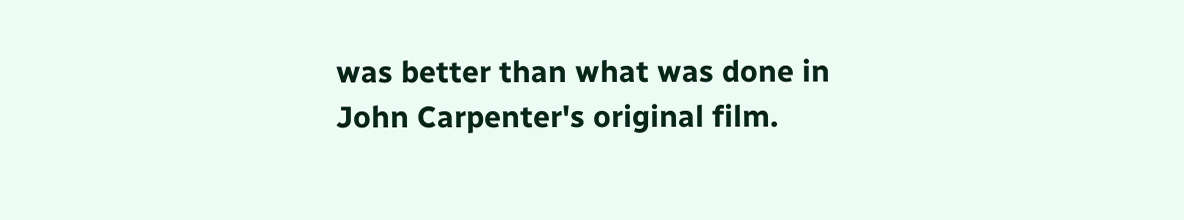was better than what was done in John Carpenter's original film.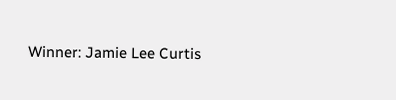Winner: Jamie Lee Curtis